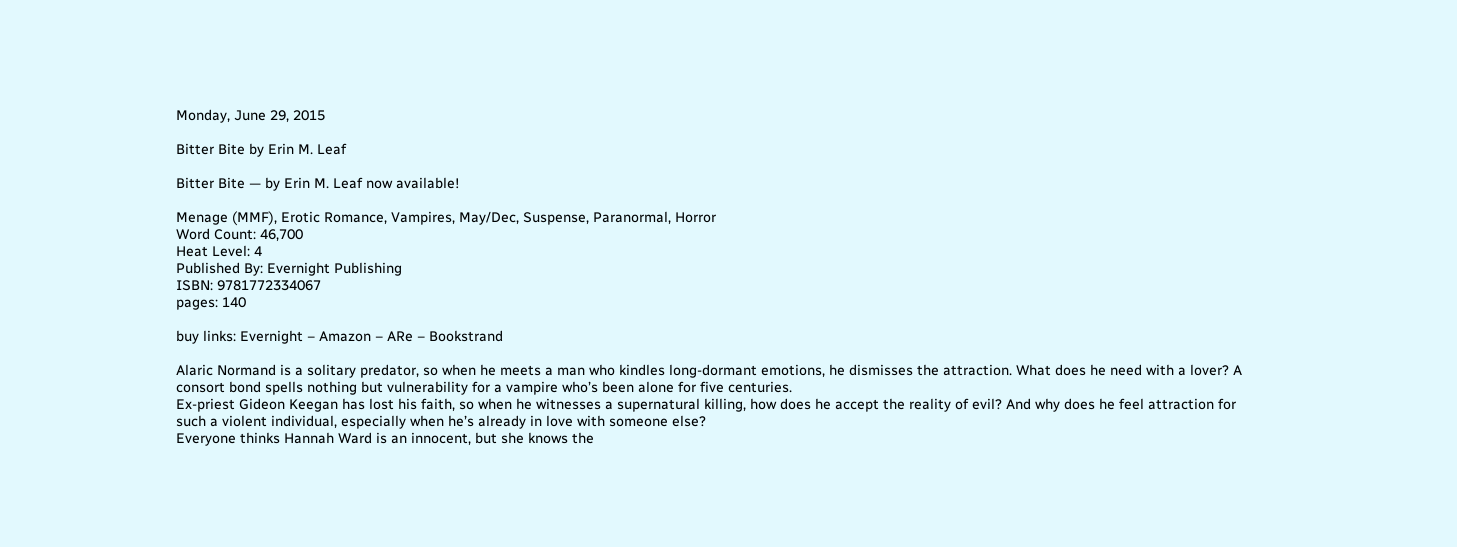Monday, June 29, 2015

Bitter Bite by Erin M. Leaf

Bitter Bite — by Erin M. Leaf now available!

Menage (MMF), Erotic Romance, Vampires, May/Dec, Suspense, Paranormal, Horror
Word Count: 46,700
Heat Level: 4
Published By: Evernight Publishing
ISBN: 9781772334067
pages: 140

buy links: Evernight – Amazon – ARe – Bookstrand

Alaric Normand is a solitary predator, so when he meets a man who kindles long-dormant emotions, he dismisses the attraction. What does he need with a lover? A consort bond spells nothing but vulnerability for a vampire who’s been alone for five centuries.
Ex-priest Gideon Keegan has lost his faith, so when he witnesses a supernatural killing, how does he accept the reality of evil? And why does he feel attraction for such a violent individual, especially when he’s already in love with someone else?
Everyone thinks Hannah Ward is an innocent, but she knows the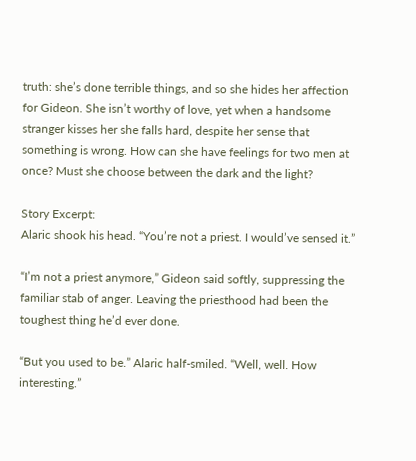truth: she’s done terrible things, and so she hides her affection for Gideon. She isn’t worthy of love, yet when a handsome stranger kisses her she falls hard, despite her sense that something is wrong. How can she have feelings for two men at once? Must she choose between the dark and the light?

Story Excerpt:
Alaric shook his head. “You’re not a priest. I would’ve sensed it.”

“I’m not a priest anymore,” Gideon said softly, suppressing the familiar stab of anger. Leaving the priesthood had been the toughest thing he’d ever done.

“But you used to be.” Alaric half-smiled. “Well, well. How interesting.”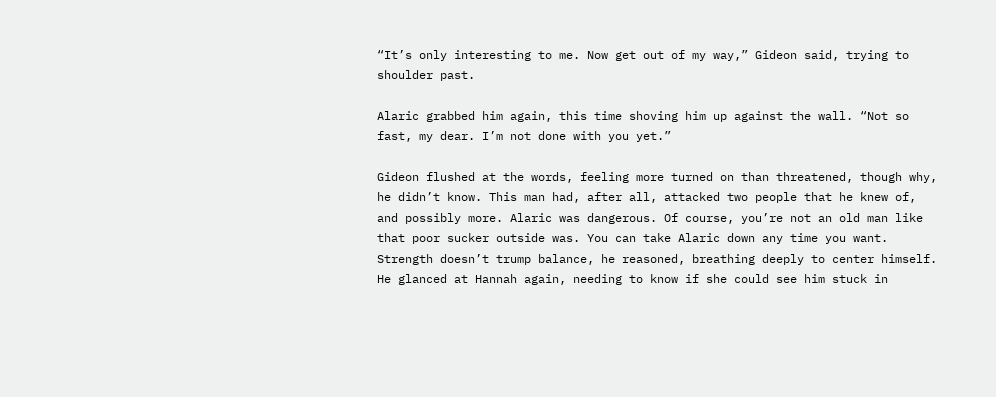“It’s only interesting to me. Now get out of my way,” Gideon said, trying to shoulder past.

Alaric grabbed him again, this time shoving him up against the wall. “Not so fast, my dear. I’m not done with you yet.”

Gideon flushed at the words, feeling more turned on than threatened, though why, he didn’t know. This man had, after all, attacked two people that he knew of, and possibly more. Alaric was dangerous. Of course, you’re not an old man like that poor sucker outside was. You can take Alaric down any time you want. Strength doesn’t trump balance, he reasoned, breathing deeply to center himself. He glanced at Hannah again, needing to know if she could see him stuck in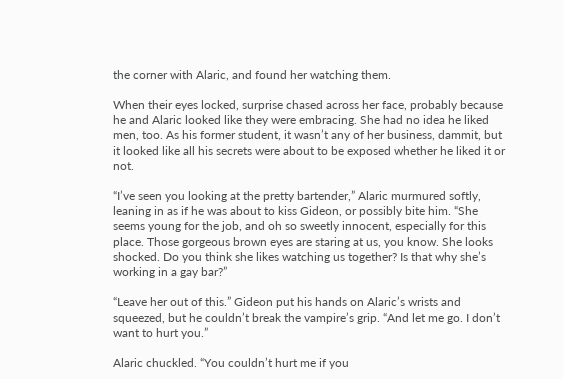the corner with Alaric, and found her watching them.

When their eyes locked, surprise chased across her face, probably because he and Alaric looked like they were embracing. She had no idea he liked men, too. As his former student, it wasn’t any of her business, dammit, but it looked like all his secrets were about to be exposed whether he liked it or not.

“I’ve seen you looking at the pretty bartender,” Alaric murmured softly, leaning in as if he was about to kiss Gideon, or possibly bite him. “She seems young for the job, and oh so sweetly innocent, especially for this place. Those gorgeous brown eyes are staring at us, you know. She looks shocked. Do you think she likes watching us together? Is that why she’s working in a gay bar?”

“Leave her out of this.” Gideon put his hands on Alaric’s wrists and squeezed, but he couldn’t break the vampire’s grip. “And let me go. I don’t want to hurt you.”

Alaric chuckled. “You couldn’t hurt me if you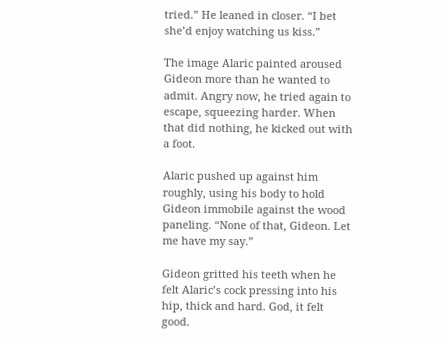tried.” He leaned in closer. “I bet she’d enjoy watching us kiss.”

The image Alaric painted aroused Gideon more than he wanted to admit. Angry now, he tried again to escape, squeezing harder. When that did nothing, he kicked out with a foot.

Alaric pushed up against him roughly, using his body to hold Gideon immobile against the wood paneling. “None of that, Gideon. Let me have my say.”

Gideon gritted his teeth when he felt Alaric’s cock pressing into his hip, thick and hard. God, it felt good.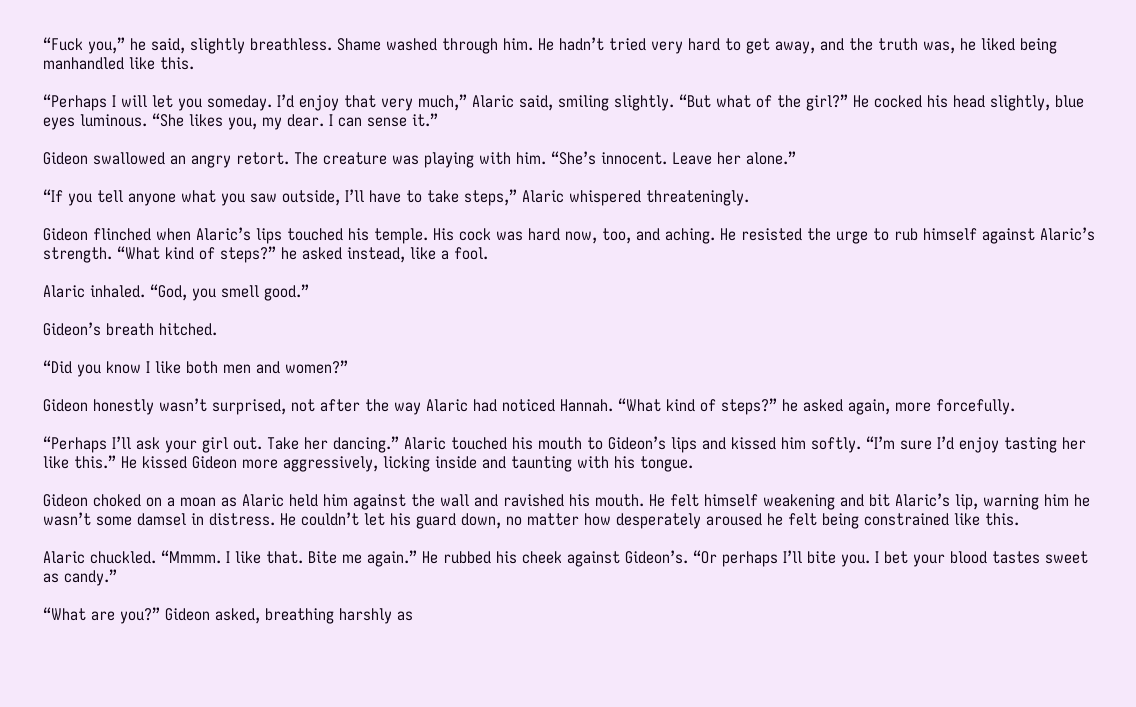“Fuck you,” he said, slightly breathless. Shame washed through him. He hadn’t tried very hard to get away, and the truth was, he liked being manhandled like this.

“Perhaps I will let you someday. I’d enjoy that very much,” Alaric said, smiling slightly. “But what of the girl?” He cocked his head slightly, blue eyes luminous. “She likes you, my dear. I can sense it.”

Gideon swallowed an angry retort. The creature was playing with him. “She’s innocent. Leave her alone.”

“If you tell anyone what you saw outside, I’ll have to take steps,” Alaric whispered threateningly.

Gideon flinched when Alaric’s lips touched his temple. His cock was hard now, too, and aching. He resisted the urge to rub himself against Alaric’s strength. “What kind of steps?” he asked instead, like a fool.

Alaric inhaled. “God, you smell good.”

Gideon’s breath hitched.

“Did you know I like both men and women?”

Gideon honestly wasn’t surprised, not after the way Alaric had noticed Hannah. “What kind of steps?” he asked again, more forcefully.

“Perhaps I’ll ask your girl out. Take her dancing.” Alaric touched his mouth to Gideon’s lips and kissed him softly. “I’m sure I’d enjoy tasting her like this.” He kissed Gideon more aggressively, licking inside and taunting with his tongue.

Gideon choked on a moan as Alaric held him against the wall and ravished his mouth. He felt himself weakening and bit Alaric’s lip, warning him he wasn’t some damsel in distress. He couldn’t let his guard down, no matter how desperately aroused he felt being constrained like this.

Alaric chuckled. “Mmmm. I like that. Bite me again.” He rubbed his cheek against Gideon’s. “Or perhaps I’ll bite you. I bet your blood tastes sweet as candy.”

“What are you?” Gideon asked, breathing harshly as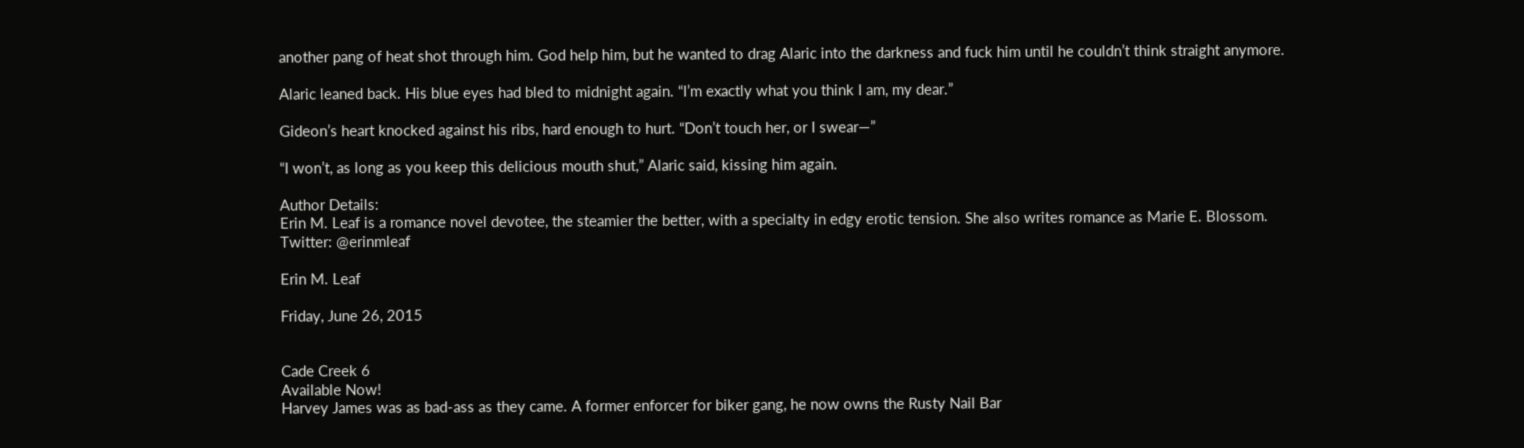another pang of heat shot through him. God help him, but he wanted to drag Alaric into the darkness and fuck him until he couldn’t think straight anymore.

Alaric leaned back. His blue eyes had bled to midnight again. “I’m exactly what you think I am, my dear.”

Gideon’s heart knocked against his ribs, hard enough to hurt. “Don’t touch her, or I swear—”

“I won’t, as long as you keep this delicious mouth shut,” Alaric said, kissing him again.

Author Details:
Erin M. Leaf is a romance novel devotee, the steamier the better, with a specialty in edgy erotic tension. She also writes romance as Marie E. Blossom.
Twitter: @erinmleaf

Erin M. Leaf

Friday, June 26, 2015


Cade Creek 6
Available Now!
Harvey James was as bad-ass as they came. A former enforcer for biker gang, he now owns the Rusty Nail Bar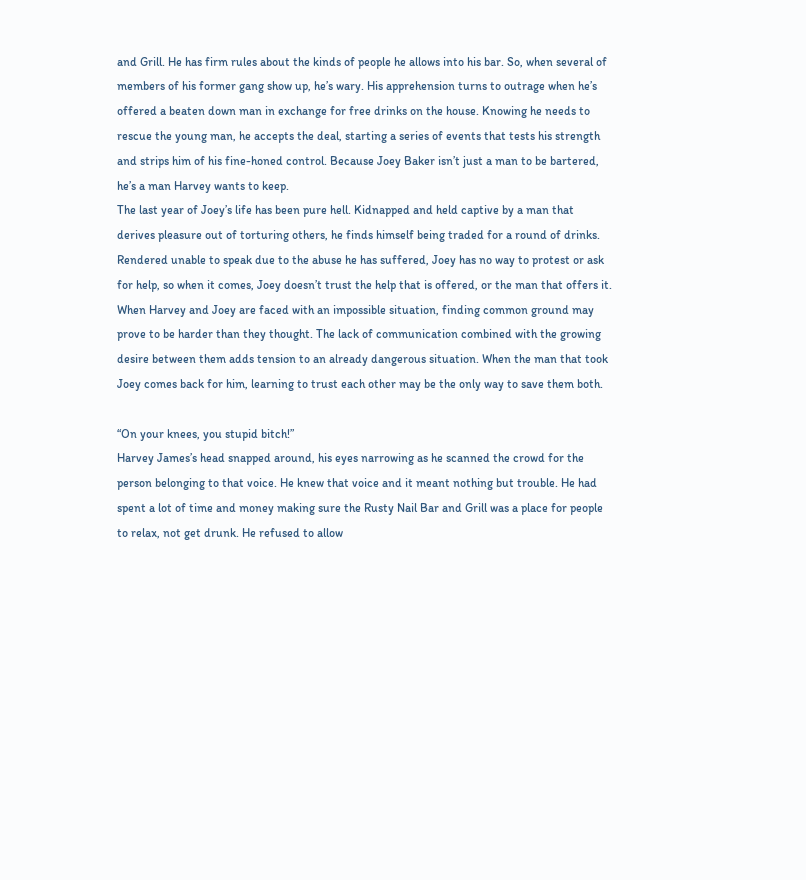and Grill. He has firm rules about the kinds of people he allows into his bar. So, when several of members of his former gang show up, he’s wary. His apprehension turns to outrage when he’s offered a beaten down man in exchange for free drinks on the house. Knowing he needs to rescue the young man, he accepts the deal, starting a series of events that tests his strength and strips him of his fine-honed control. Because Joey Baker isn’t just a man to be bartered, he’s a man Harvey wants to keep.
The last year of Joey’s life has been pure hell. Kidnapped and held captive by a man that derives pleasure out of torturing others, he finds himself being traded for a round of drinks. Rendered unable to speak due to the abuse he has suffered, Joey has no way to protest or ask for help, so when it comes, Joey doesn’t trust the help that is offered, or the man that offers it.
When Harvey and Joey are faced with an impossible situation, finding common ground may prove to be harder than they thought. The lack of communication combined with the growing desire between them adds tension to an already dangerous situation. When the man that took Joey comes back for him, learning to trust each other may be the only way to save them both.

“On your knees, you stupid bitch!”
Harvey James’s head snapped around, his eyes narrowing as he scanned the crowd for the person belonging to that voice. He knew that voice and it meant nothing but trouble. He had spent a lot of time and money making sure the Rusty Nail Bar and Grill was a place for people to relax, not get drunk. He refused to allow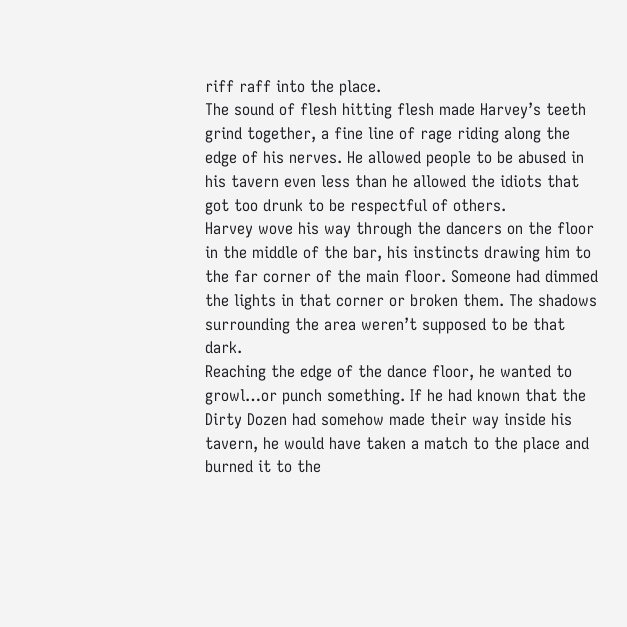riff raff into the place.
The sound of flesh hitting flesh made Harvey’s teeth grind together, a fine line of rage riding along the edge of his nerves. He allowed people to be abused in his tavern even less than he allowed the idiots that got too drunk to be respectful of others.
Harvey wove his way through the dancers on the floor in the middle of the bar, his instincts drawing him to the far corner of the main floor. Someone had dimmed the lights in that corner or broken them. The shadows surrounding the area weren’t supposed to be that dark.
Reaching the edge of the dance floor, he wanted to growl…or punch something. If he had known that the Dirty Dozen had somehow made their way inside his tavern, he would have taken a match to the place and burned it to the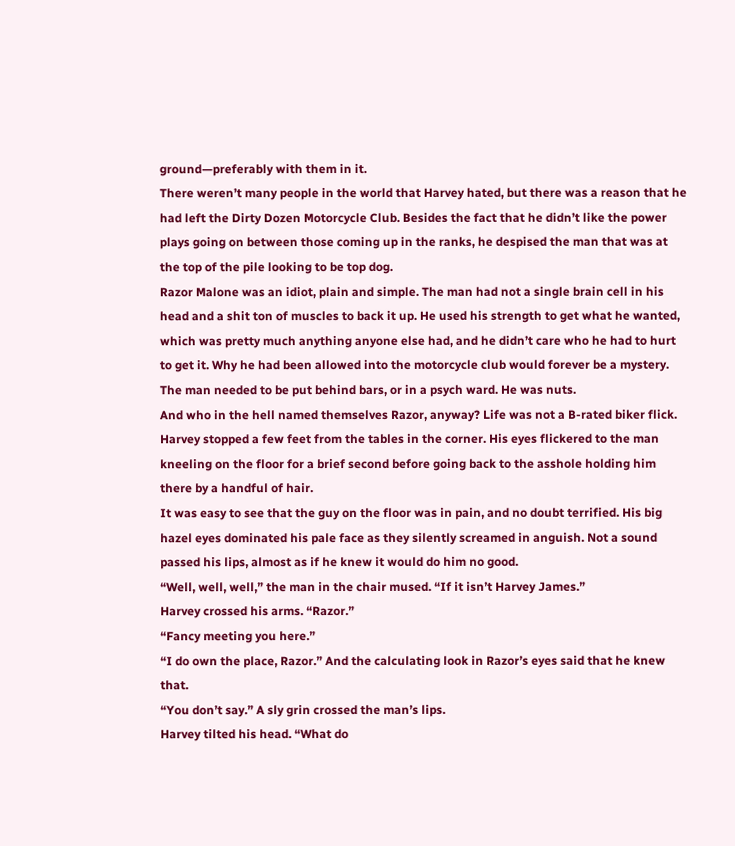ground—preferably with them in it.
There weren’t many people in the world that Harvey hated, but there was a reason that he had left the Dirty Dozen Motorcycle Club. Besides the fact that he didn’t like the power plays going on between those coming up in the ranks, he despised the man that was at the top of the pile looking to be top dog.
Razor Malone was an idiot, plain and simple. The man had not a single brain cell in his head and a shit ton of muscles to back it up. He used his strength to get what he wanted, which was pretty much anything anyone else had, and he didn’t care who he had to hurt to get it. Why he had been allowed into the motorcycle club would forever be a mystery. The man needed to be put behind bars, or in a psych ward. He was nuts.
And who in the hell named themselves Razor, anyway? Life was not a B-rated biker flick.
Harvey stopped a few feet from the tables in the corner. His eyes flickered to the man kneeling on the floor for a brief second before going back to the asshole holding him there by a handful of hair.
It was easy to see that the guy on the floor was in pain, and no doubt terrified. His big hazel eyes dominated his pale face as they silently screamed in anguish. Not a sound passed his lips, almost as if he knew it would do him no good.
“Well, well, well,” the man in the chair mused. “If it isn’t Harvey James.”
Harvey crossed his arms. “Razor.”
“Fancy meeting you here.”
“I do own the place, Razor.” And the calculating look in Razor’s eyes said that he knew that.
“You don’t say.” A sly grin crossed the man’s lips.
Harvey tilted his head. “What do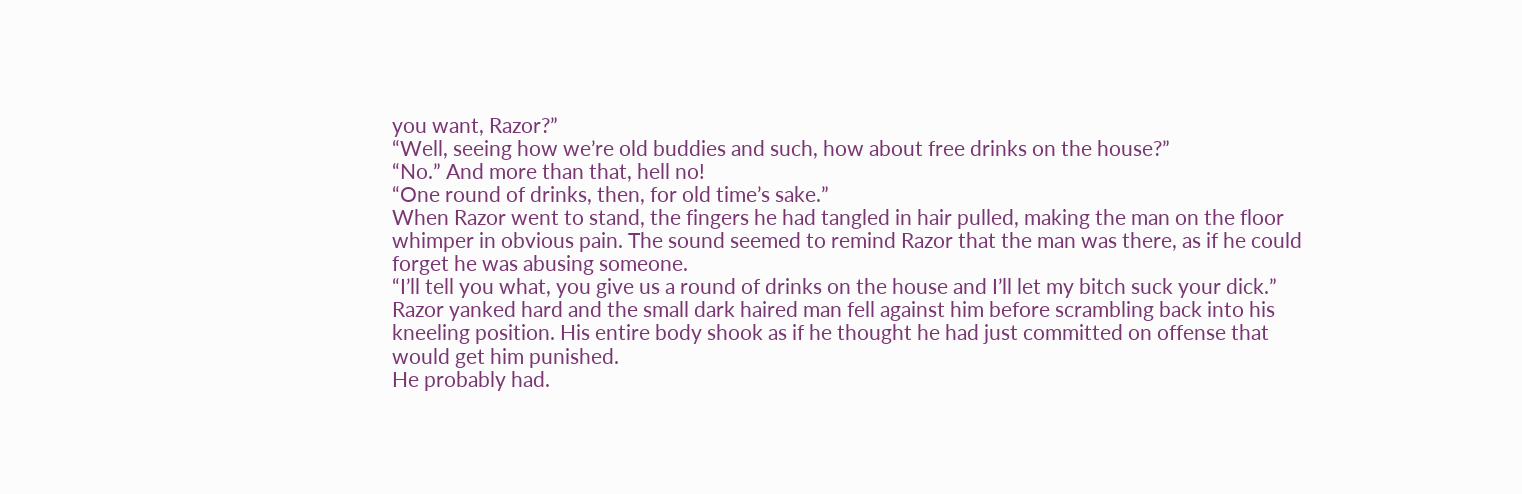you want, Razor?”
“Well, seeing how we’re old buddies and such, how about free drinks on the house?”
“No.” And more than that, hell no!
“One round of drinks, then, for old time’s sake.”
When Razor went to stand, the fingers he had tangled in hair pulled, making the man on the floor whimper in obvious pain. The sound seemed to remind Razor that the man was there, as if he could forget he was abusing someone.
“I’ll tell you what, you give us a round of drinks on the house and I’ll let my bitch suck your dick.” Razor yanked hard and the small dark haired man fell against him before scrambling back into his kneeling position. His entire body shook as if he thought he had just committed on offense that would get him punished.
He probably had.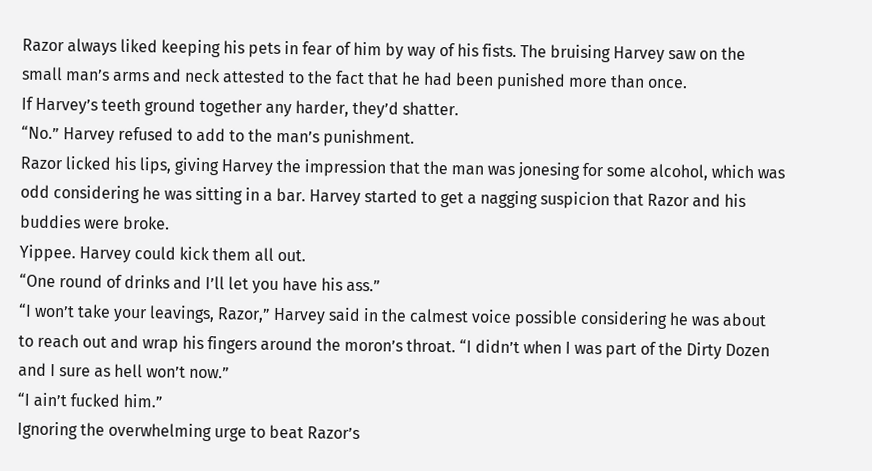Razor always liked keeping his pets in fear of him by way of his fists. The bruising Harvey saw on the small man’s arms and neck attested to the fact that he had been punished more than once.
If Harvey’s teeth ground together any harder, they’d shatter.
“No.” Harvey refused to add to the man’s punishment.
Razor licked his lips, giving Harvey the impression that the man was jonesing for some alcohol, which was odd considering he was sitting in a bar. Harvey started to get a nagging suspicion that Razor and his buddies were broke.
Yippee. Harvey could kick them all out.
“One round of drinks and I’ll let you have his ass.”
“I won’t take your leavings, Razor,” Harvey said in the calmest voice possible considering he was about to reach out and wrap his fingers around the moron’s throat. “I didn’t when I was part of the Dirty Dozen and I sure as hell won’t now.”
“I ain’t fucked him.”
Ignoring the overwhelming urge to beat Razor’s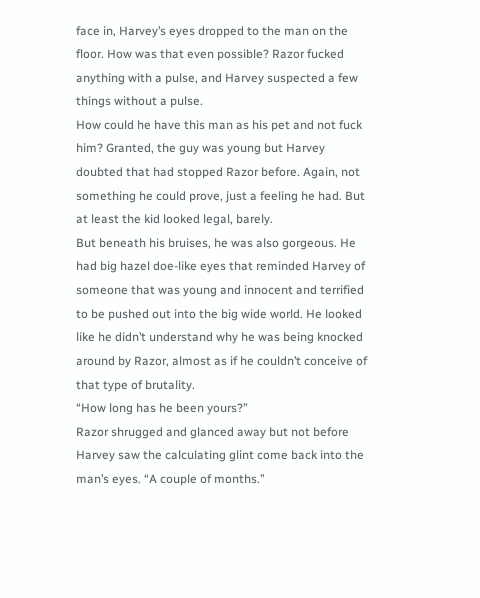face in, Harvey’s eyes dropped to the man on the floor. How was that even possible? Razor fucked anything with a pulse, and Harvey suspected a few things without a pulse.
How could he have this man as his pet and not fuck him? Granted, the guy was young but Harvey doubted that had stopped Razor before. Again, not something he could prove, just a feeling he had. But at least the kid looked legal, barely.
But beneath his bruises, he was also gorgeous. He had big hazel doe-like eyes that reminded Harvey of someone that was young and innocent and terrified to be pushed out into the big wide world. He looked like he didn’t understand why he was being knocked around by Razor, almost as if he couldn’t conceive of that type of brutality.
“How long has he been yours?”
Razor shrugged and glanced away but not before Harvey saw the calculating glint come back into the man’s eyes. “A couple of months.”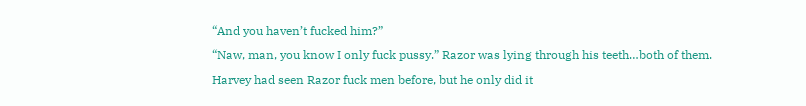“And you haven’t fucked him?”
“Naw, man, you know I only fuck pussy.” Razor was lying through his teeth…both of them. Harvey had seen Razor fuck men before, but he only did it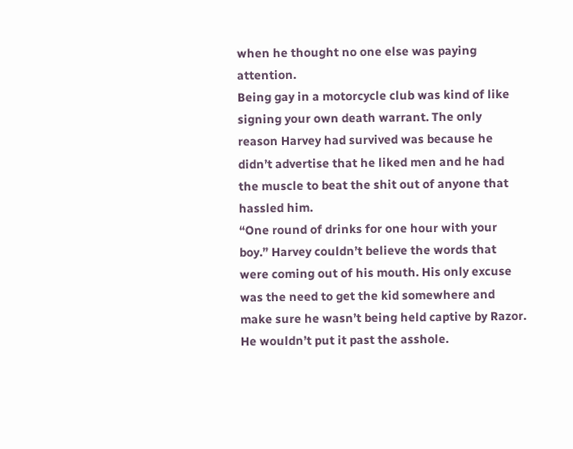when he thought no one else was paying attention.
Being gay in a motorcycle club was kind of like signing your own death warrant. The only reason Harvey had survived was because he didn’t advertise that he liked men and he had the muscle to beat the shit out of anyone that hassled him.
“One round of drinks for one hour with your boy.” Harvey couldn’t believe the words that were coming out of his mouth. His only excuse was the need to get the kid somewhere and make sure he wasn’t being held captive by Razor. He wouldn’t put it past the asshole.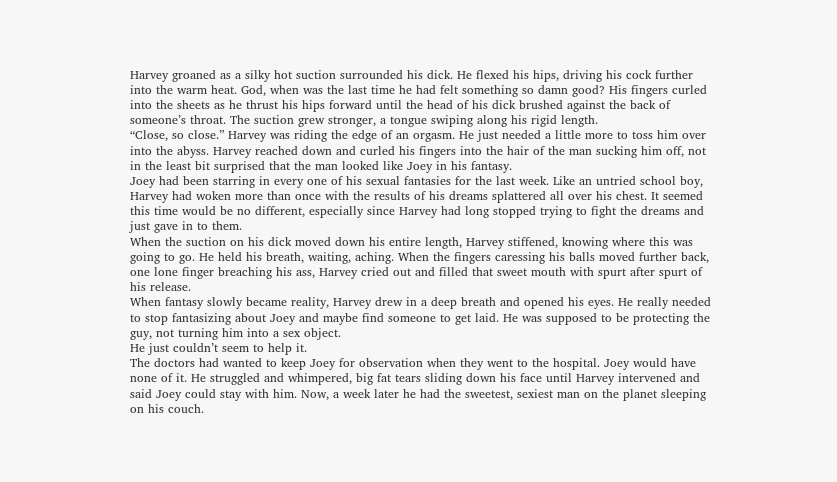Harvey groaned as a silky hot suction surrounded his dick. He flexed his hips, driving his cock further into the warm heat. God, when was the last time he had felt something so damn good? His fingers curled into the sheets as he thrust his hips forward until the head of his dick brushed against the back of someone’s throat. The suction grew stronger, a tongue swiping along his rigid length.
“Close, so close.” Harvey was riding the edge of an orgasm. He just needed a little more to toss him over into the abyss. Harvey reached down and curled his fingers into the hair of the man sucking him off, not in the least bit surprised that the man looked like Joey in his fantasy.
Joey had been starring in every one of his sexual fantasies for the last week. Like an untried school boy, Harvey had woken more than once with the results of his dreams splattered all over his chest. It seemed this time would be no different, especially since Harvey had long stopped trying to fight the dreams and just gave in to them.
When the suction on his dick moved down his entire length, Harvey stiffened, knowing where this was going to go. He held his breath, waiting, aching. When the fingers caressing his balls moved further back, one lone finger breaching his ass, Harvey cried out and filled that sweet mouth with spurt after spurt of his release.
When fantasy slowly became reality, Harvey drew in a deep breath and opened his eyes. He really needed to stop fantasizing about Joey and maybe find someone to get laid. He was supposed to be protecting the guy, not turning him into a sex object.
He just couldn’t seem to help it.
The doctors had wanted to keep Joey for observation when they went to the hospital. Joey would have none of it. He struggled and whimpered, big fat tears sliding down his face until Harvey intervened and said Joey could stay with him. Now, a week later he had the sweetest, sexiest man on the planet sleeping on his couch.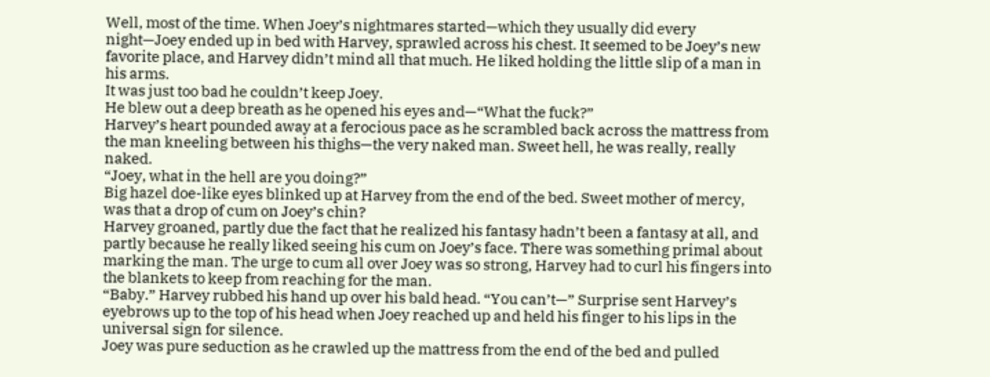Well, most of the time. When Joey’s nightmares started—which they usually did every night—Joey ended up in bed with Harvey, sprawled across his chest. It seemed to be Joey’s new favorite place, and Harvey didn’t mind all that much. He liked holding the little slip of a man in his arms.
It was just too bad he couldn’t keep Joey.
He blew out a deep breath as he opened his eyes and—“What the fuck?”
Harvey’s heart pounded away at a ferocious pace as he scrambled back across the mattress from the man kneeling between his thighs—the very naked man. Sweet hell, he was really, really naked.
“Joey, what in the hell are you doing?”
Big hazel doe-like eyes blinked up at Harvey from the end of the bed. Sweet mother of mercy, was that a drop of cum on Joey’s chin?
Harvey groaned, partly due the fact that he realized his fantasy hadn’t been a fantasy at all, and partly because he really liked seeing his cum on Joey’s face. There was something primal about marking the man. The urge to cum all over Joey was so strong, Harvey had to curl his fingers into the blankets to keep from reaching for the man.
“Baby.” Harvey rubbed his hand up over his bald head. “You can’t—” Surprise sent Harvey’s eyebrows up to the top of his head when Joey reached up and held his finger to his lips in the universal sign for silence.
Joey was pure seduction as he crawled up the mattress from the end of the bed and pulled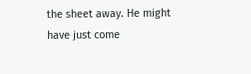the sheet away. He might have just come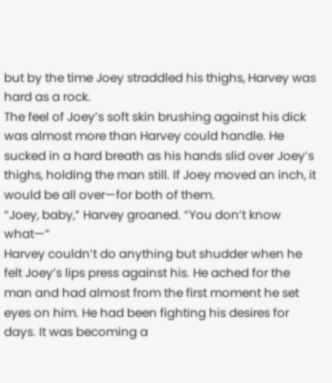but by the time Joey straddled his thighs, Harvey was hard as a rock.
The feel of Joey’s soft skin brushing against his dick was almost more than Harvey could handle. He sucked in a hard breath as his hands slid over Joey’s thighs, holding the man still. If Joey moved an inch, it would be all over—for both of them.
“Joey, baby,” Harvey groaned. “You don’t know what—”
Harvey couldn’t do anything but shudder when he felt Joey’s lips press against his. He ached for the man and had almost from the first moment he set eyes on him. He had been fighting his desires for days. It was becoming a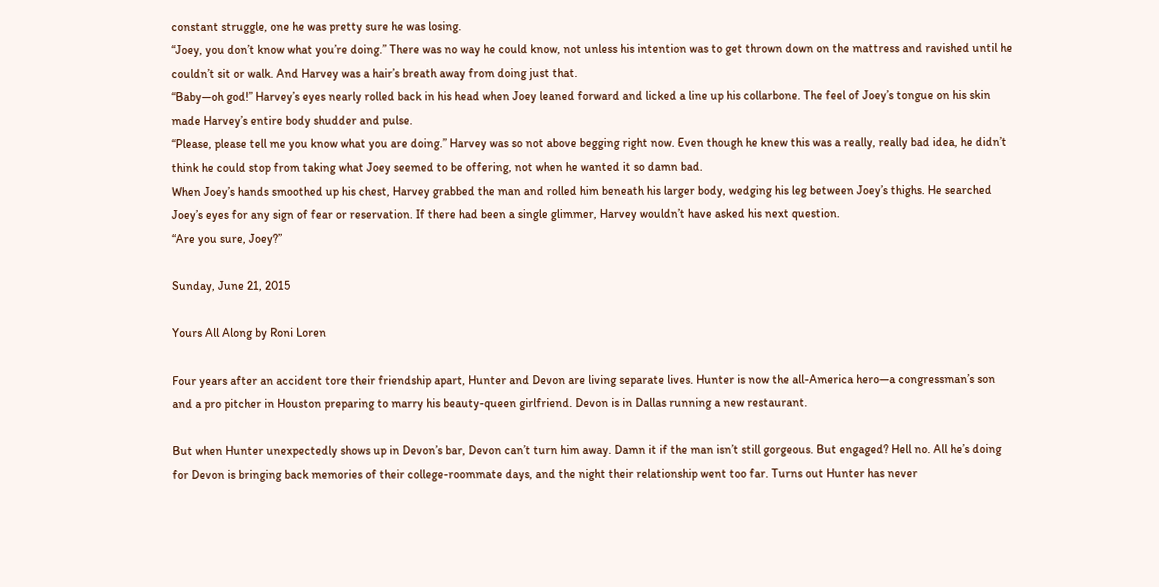constant struggle, one he was pretty sure he was losing.
“Joey, you don’t know what you’re doing.” There was no way he could know, not unless his intention was to get thrown down on the mattress and ravished until he couldn’t sit or walk. And Harvey was a hair’s breath away from doing just that.
“Baby—oh god!” Harvey’s eyes nearly rolled back in his head when Joey leaned forward and licked a line up his collarbone. The feel of Joey’s tongue on his skin made Harvey’s entire body shudder and pulse.
“Please, please tell me you know what you are doing.” Harvey was so not above begging right now. Even though he knew this was a really, really bad idea, he didn’t think he could stop from taking what Joey seemed to be offering, not when he wanted it so damn bad.
When Joey’s hands smoothed up his chest, Harvey grabbed the man and rolled him beneath his larger body, wedging his leg between Joey’s thighs. He searched Joey’s eyes for any sign of fear or reservation. If there had been a single glimmer, Harvey wouldn’t have asked his next question.
“Are you sure, Joey?”

Sunday, June 21, 2015

Yours All Along by Roni Loren

Four years after an accident tore their friendship apart, Hunter and Devon are living separate lives. Hunter is now the all-America hero—a congressman’s son and a pro pitcher in Houston preparing to marry his beauty-queen girlfriend. Devon is in Dallas running a new restaurant.

But when Hunter unexpectedly shows up in Devon’s bar, Devon can’t turn him away. Damn it if the man isn’t still gorgeous. But engaged? Hell no. All he’s doing for Devon is bringing back memories of their college-roommate days, and the night their relationship went too far. Turns out Hunter has never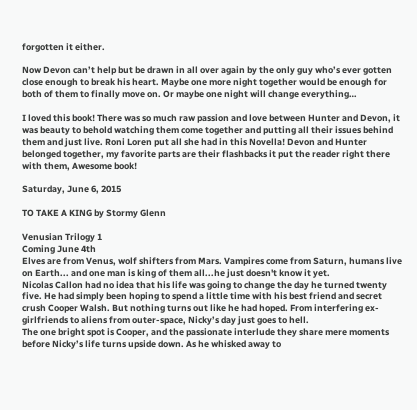forgotten it either.

Now Devon can’t help but be drawn in all over again by the only guy who’s ever gotten close enough to break his heart. Maybe one more night together would be enough for both of them to finally move on. Or maybe one night will change everything…

I loved this book! There was so much raw passion and love between Hunter and Devon, it was beauty to behold watching them come together and putting all their issues behind them and just live. Roni Loren put all she had in this Novella! Devon and Hunter belonged together, my favorite parts are their flashbacks it put the reader right there with them, Awesome book!

Saturday, June 6, 2015

TO TAKE A KING by Stormy Glenn

Venusian Trilogy 1
Coming June 4th
Elves are from Venus, wolf shifters from Mars. Vampires come from Saturn, humans live on Earth... and one man is king of them all...he just doesn't know it yet.
Nicolas Callon had no idea that his life was going to change the day he turned twenty five. He had simply been hoping to spend a little time with his best friend and secret crush Cooper Walsh. But nothing turns out like he had hoped. From interfering ex-girlfriends to aliens from outer-space, Nicky’s day just goes to hell.
The one bright spot is Cooper, and the passionate interlude they share mere moments before Nicky’s life turns upside down. As he whisked away to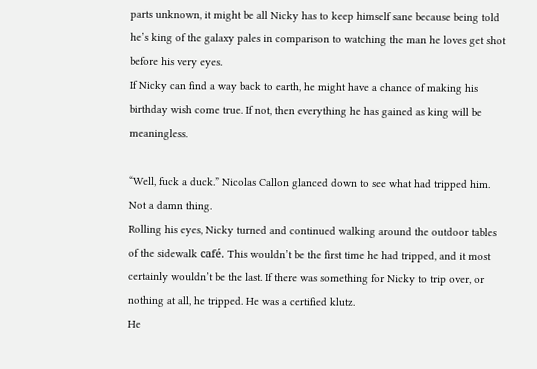parts unknown, it might be all Nicky has to keep himself sane because being told he’s king of the galaxy pales in comparison to watching the man he loves get shot before his very eyes.
If Nicky can find a way back to earth, he might have a chance of making his birthday wish come true. If not, then everything he has gained as king will be meaningless.

“Well, fuck a duck.” Nicolas Callon glanced down to see what had tripped him.
Not a damn thing.
Rolling his eyes, Nicky turned and continued walking around the outdoor tables of the sidewalk café. This wouldn’t be the first time he had tripped, and it most certainly wouldn’t be the last. If there was something for Nicky to trip over, or nothing at all, he tripped. He was a certified klutz.
He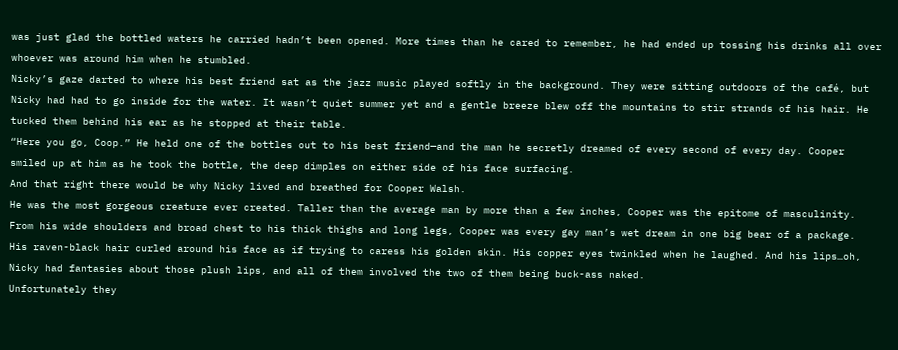was just glad the bottled waters he carried hadn’t been opened. More times than he cared to remember, he had ended up tossing his drinks all over whoever was around him when he stumbled.
Nicky’s gaze darted to where his best friend sat as the jazz music played softly in the background. They were sitting outdoors of the café, but Nicky had had to go inside for the water. It wasn’t quiet summer yet and a gentle breeze blew off the mountains to stir strands of his hair. He tucked them behind his ear as he stopped at their table.
“Here you go, Coop.” He held one of the bottles out to his best friend—and the man he secretly dreamed of every second of every day. Cooper smiled up at him as he took the bottle, the deep dimples on either side of his face surfacing.
And that right there would be why Nicky lived and breathed for Cooper Walsh.
He was the most gorgeous creature ever created. Taller than the average man by more than a few inches, Cooper was the epitome of masculinity. From his wide shoulders and broad chest to his thick thighs and long legs, Cooper was every gay man’s wet dream in one big bear of a package.
His raven-black hair curled around his face as if trying to caress his golden skin. His copper eyes twinkled when he laughed. And his lips…oh, Nicky had fantasies about those plush lips, and all of them involved the two of them being buck-ass naked.
Unfortunately they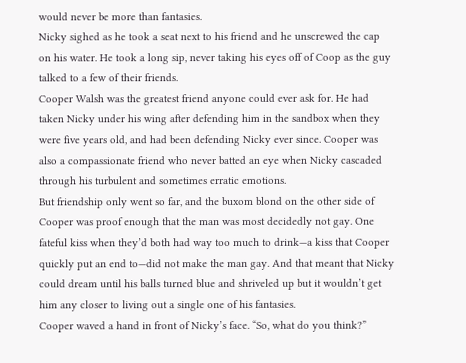would never be more than fantasies.
Nicky sighed as he took a seat next to his friend and he unscrewed the cap on his water. He took a long sip, never taking his eyes off of Coop as the guy talked to a few of their friends.
Cooper Walsh was the greatest friend anyone could ever ask for. He had taken Nicky under his wing after defending him in the sandbox when they were five years old, and had been defending Nicky ever since. Cooper was also a compassionate friend who never batted an eye when Nicky cascaded through his turbulent and sometimes erratic emotions.
But friendship only went so far, and the buxom blond on the other side of Cooper was proof enough that the man was most decidedly not gay. One fateful kiss when they’d both had way too much to drink—a kiss that Cooper quickly put an end to—did not make the man gay. And that meant that Nicky could dream until his balls turned blue and shriveled up but it wouldn’t get him any closer to living out a single one of his fantasies.
Cooper waved a hand in front of Nicky’s face. “So, what do you think?”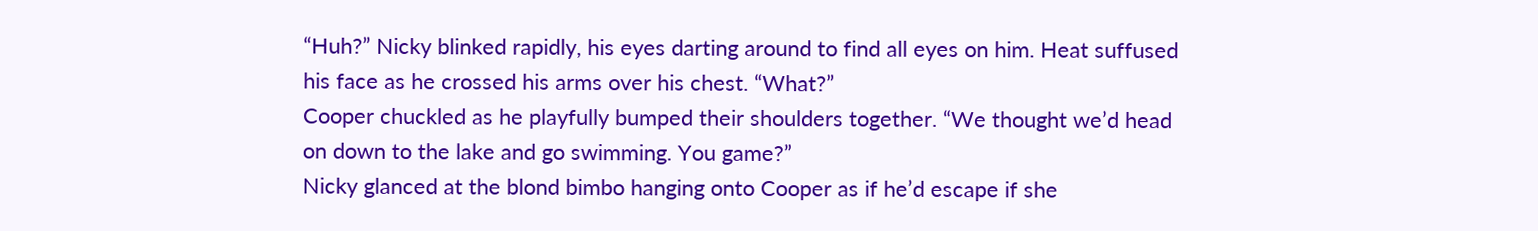“Huh?” Nicky blinked rapidly, his eyes darting around to find all eyes on him. Heat suffused his face as he crossed his arms over his chest. “What?”
Cooper chuckled as he playfully bumped their shoulders together. “We thought we’d head on down to the lake and go swimming. You game?”
Nicky glanced at the blond bimbo hanging onto Cooper as if he’d escape if she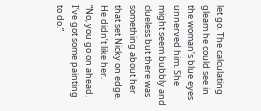let go. The calculating gleam he could see in the woman’s blue eyes unnerved him. She might seem bubbly and clueless but there was something about her that set Nicky on edge.
He didn’t like her.
“No, you go on ahead. I’ve got some painting to do.”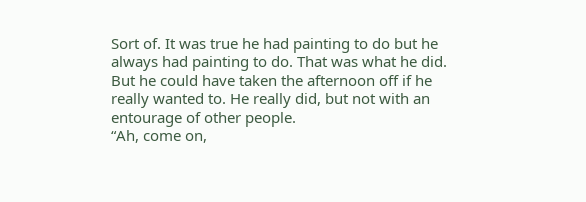Sort of. It was true he had painting to do but he always had painting to do. That was what he did. But he could have taken the afternoon off if he really wanted to. He really did, but not with an entourage of other people.
“Ah, come on,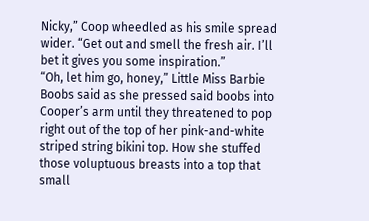Nicky,” Coop wheedled as his smile spread wider. “Get out and smell the fresh air. I’ll bet it gives you some inspiration.”
“Oh, let him go, honey,” Little Miss Barbie Boobs said as she pressed said boobs into Cooper’s arm until they threatened to pop right out of the top of her pink-and-white striped string bikini top. How she stuffed those voluptuous breasts into a top that small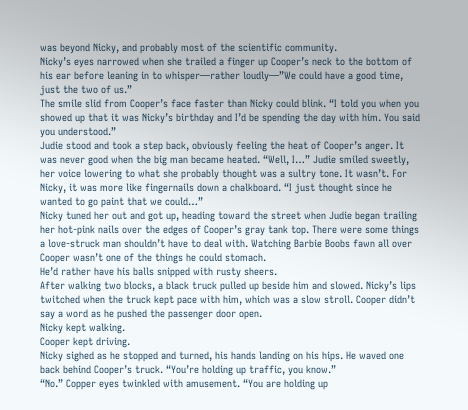was beyond Nicky, and probably most of the scientific community.
Nicky’s eyes narrowed when she trailed a finger up Cooper’s neck to the bottom of his ear before leaning in to whisper—rather loudly—”We could have a good time, just the two of us.”
The smile slid from Cooper’s face faster than Nicky could blink. “I told you when you showed up that it was Nicky’s birthday and I’d be spending the day with him. You said you understood.”
Judie stood and took a step back, obviously feeling the heat of Cooper’s anger. It was never good when the big man became heated. “Well, I…” Judie smiled sweetly, her voice lowering to what she probably thought was a sultry tone. It wasn’t. For Nicky, it was more like fingernails down a chalkboard. “I just thought since he wanted to go paint that we could…”
Nicky tuned her out and got up, heading toward the street when Judie began trailing her hot-pink nails over the edges of Cooper’s gray tank top. There were some things a love-struck man shouldn’t have to deal with. Watching Barbie Boobs fawn all over Cooper wasn’t one of the things he could stomach.
He’d rather have his balls snipped with rusty sheers.
After walking two blocks, a black truck pulled up beside him and slowed. Nicky’s lips twitched when the truck kept pace with him, which was a slow stroll. Cooper didn’t say a word as he pushed the passenger door open.
Nicky kept walking.
Cooper kept driving.
Nicky sighed as he stopped and turned, his hands landing on his hips. He waved one back behind Cooper’s truck. “You’re holding up traffic, you know.”
“No.” Copper eyes twinkled with amusement. “You are holding up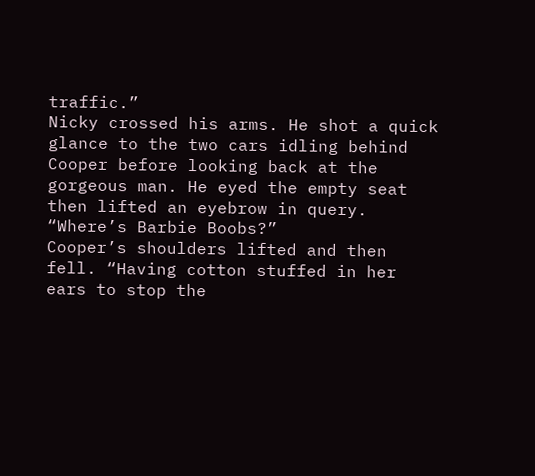traffic.”
Nicky crossed his arms. He shot a quick glance to the two cars idling behind Cooper before looking back at the gorgeous man. He eyed the empty seat then lifted an eyebrow in query. “Where’s Barbie Boobs?”
Cooper’s shoulders lifted and then fell. “Having cotton stuffed in her ears to stop the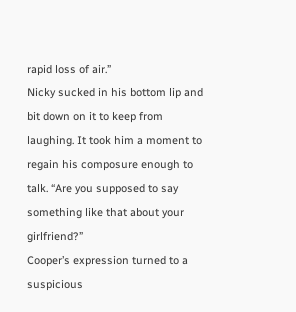rapid loss of air.”
Nicky sucked in his bottom lip and bit down on it to keep from laughing. It took him a moment to regain his composure enough to talk. “Are you supposed to say something like that about your girlfriend?”
Cooper’s expression turned to a suspicious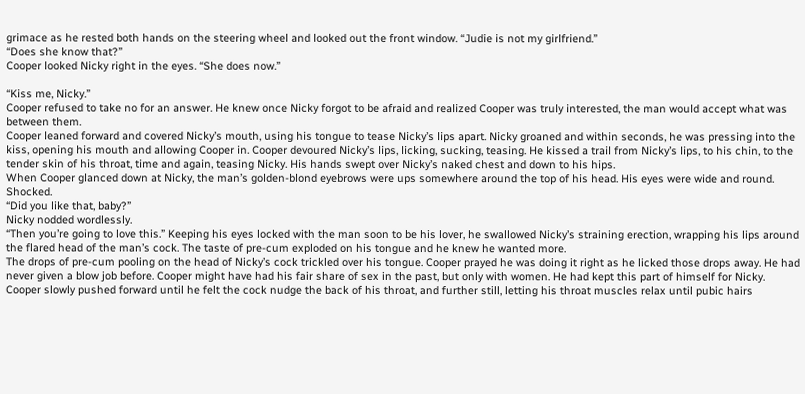grimace as he rested both hands on the steering wheel and looked out the front window. “Judie is not my girlfriend.”
“Does she know that?”
Cooper looked Nicky right in the eyes. “She does now.”

“Kiss me, Nicky.”
Cooper refused to take no for an answer. He knew once Nicky forgot to be afraid and realized Cooper was truly interested, the man would accept what was between them.
Cooper leaned forward and covered Nicky’s mouth, using his tongue to tease Nicky’s lips apart. Nicky groaned and within seconds, he was pressing into the kiss, opening his mouth and allowing Cooper in. Cooper devoured Nicky’s lips, licking, sucking, teasing. He kissed a trail from Nicky’s lips, to his chin, to the tender skin of his throat, time and again, teasing Nicky. His hands swept over Nicky’s naked chest and down to his hips.
When Cooper glanced down at Nicky, the man’s golden-blond eyebrows were ups somewhere around the top of his head. His eyes were wide and round. Shocked.
“Did you like that, baby?”
Nicky nodded wordlessly.
“Then you’re going to love this.” Keeping his eyes locked with the man soon to be his lover, he swallowed Nicky’s straining erection, wrapping his lips around the flared head of the man’s cock. The taste of pre-cum exploded on his tongue and he knew he wanted more.
The drops of pre-cum pooling on the head of Nicky’s cock trickled over his tongue. Cooper prayed he was doing it right as he licked those drops away. He had never given a blow job before. Cooper might have had his fair share of sex in the past, but only with women. He had kept this part of himself for Nicky.
Cooper slowly pushed forward until he felt the cock nudge the back of his throat, and further still, letting his throat muscles relax until pubic hairs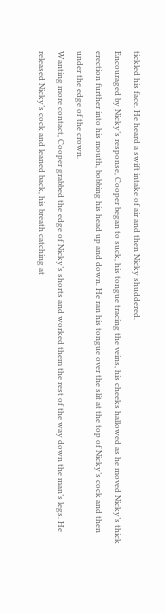tickled his face. He heard a swift intake of air and then Nicky shuddered.
Encouraged by Nicky’s response, Cooper began to suck, his tongue tracing the veins, his cheeks hallowed as he moved Nicky’s thick erection further into his mouth, bobbing his head up and down. He ran his tongue over the slit at the top of Nicky’s cock and then under the edge of the crown.
Wanting more contact, Cooper grabbed the edge of Nicky’s shorts and worked them the rest of the way down the man’s legs. He released Nicky’s cock and leaned back, his breath catching at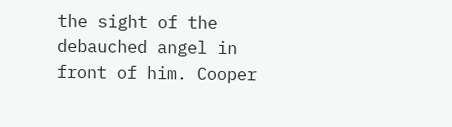the sight of the debauched angel in front of him. Cooper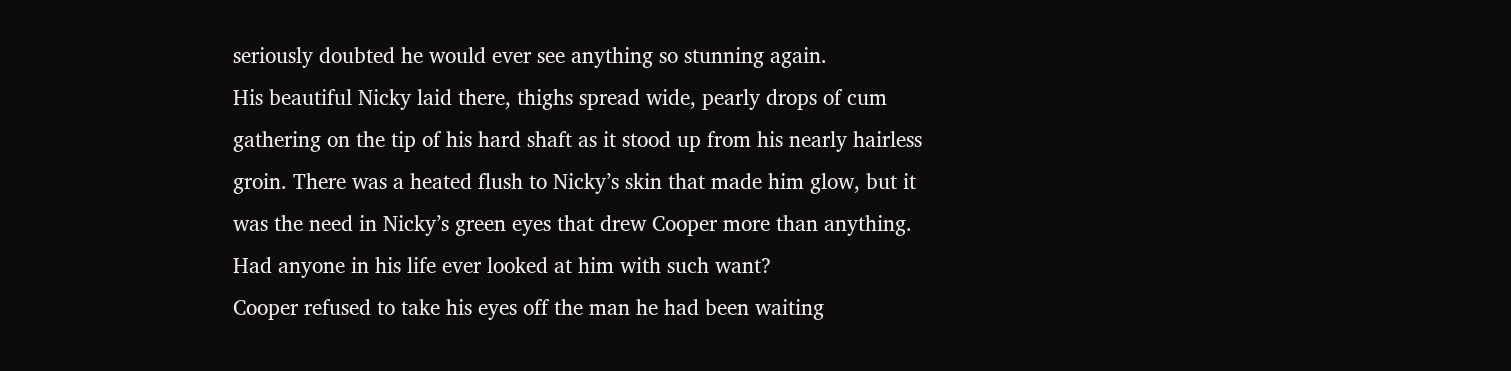seriously doubted he would ever see anything so stunning again.
His beautiful Nicky laid there, thighs spread wide, pearly drops of cum gathering on the tip of his hard shaft as it stood up from his nearly hairless groin. There was a heated flush to Nicky’s skin that made him glow, but it was the need in Nicky’s green eyes that drew Cooper more than anything.
Had anyone in his life ever looked at him with such want?
Cooper refused to take his eyes off the man he had been waiting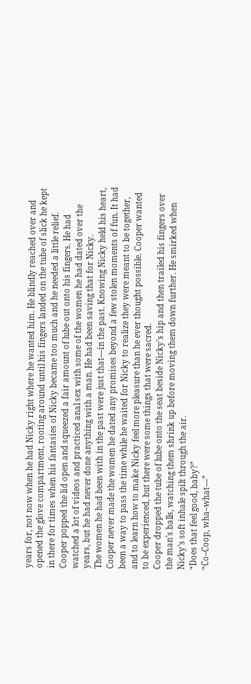years for, not now when he had Nicky right where he wanted him. He blindly reached over and opened the glove compartment, rooting around until his fingers landed on the tube of slick he kept in there for times when his fantasies of Nicky became too much and he needed a little relief.
Cooper popped the lid open and squeezed a fair amount of lube out onto his fingers. He had watched a lot of videos and practiced anal sex with some of the women he had dated over the years, but he had never done anything with a man. He had been saving that for Nicky.
The women he had been with in the past were just that—in the past. Knowing Nicky held his heart, Cooper never made the women he dated any promises beyond a few stolen moments of fun. It had been a way to pass the time while he waited for Nicky to realize they were meant to be together, and to learn how to make Nicky feel more pleasure than he ever thought possible. Cooper wanted to be experienced, but there were some things that were sacred.
Cooper dropped the tube of lube onto the seat beside Nicky’s hip and then trailed his fingers over the man’s balls, watching them shrink up before moving them down further. He smirked when Nicky’s soft inhale spilt through the air.
“Does that feel good, baby?”
“Co–Coop, wha–what—”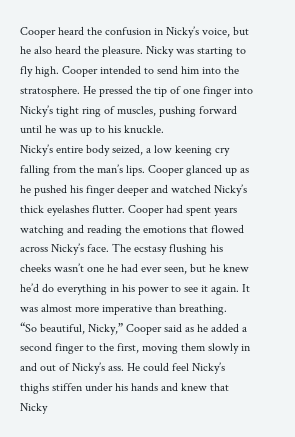Cooper heard the confusion in Nicky’s voice, but he also heard the pleasure. Nicky was starting to fly high. Cooper intended to send him into the stratosphere. He pressed the tip of one finger into Nicky’s tight ring of muscles, pushing forward until he was up to his knuckle.
Nicky’s entire body seized, a low keening cry falling from the man’s lips. Cooper glanced up as he pushed his finger deeper and watched Nicky’s thick eyelashes flutter. Cooper had spent years watching and reading the emotions that flowed across Nicky’s face. The ecstasy flushing his cheeks wasn’t one he had ever seen, but he knew he’d do everything in his power to see it again. It was almost more imperative than breathing.
“So beautiful, Nicky,” Cooper said as he added a second finger to the first, moving them slowly in and out of Nicky’s ass. He could feel Nicky’s thighs stiffen under his hands and knew that Nicky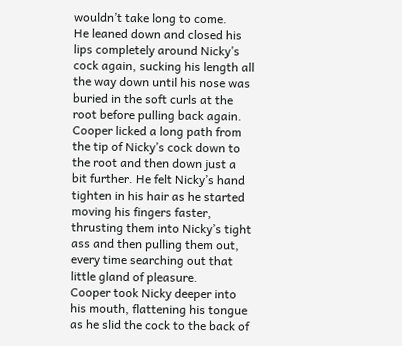wouldn’t take long to come.
He leaned down and closed his lips completely around Nicky’s cock again, sucking his length all the way down until his nose was buried in the soft curls at the root before pulling back again. Cooper licked a long path from the tip of Nicky’s cock down to the root and then down just a bit further. He felt Nicky’s hand tighten in his hair as he started moving his fingers faster, thrusting them into Nicky’s tight ass and then pulling them out, every time searching out that little gland of pleasure.
Cooper took Nicky deeper into his mouth, flattening his tongue as he slid the cock to the back of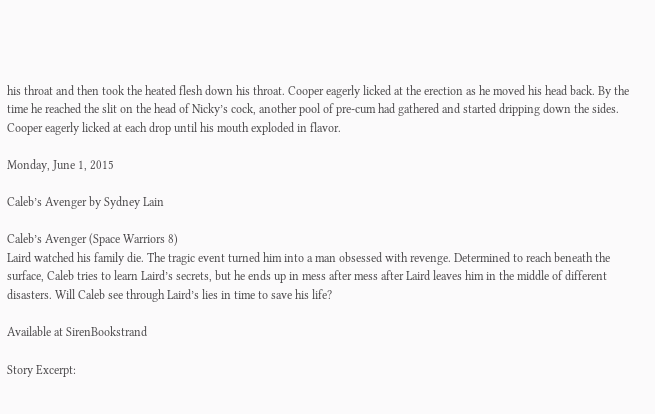his throat and then took the heated flesh down his throat. Cooper eagerly licked at the erection as he moved his head back. By the time he reached the slit on the head of Nicky’s cock, another pool of pre-cum had gathered and started dripping down the sides. Cooper eagerly licked at each drop until his mouth exploded in flavor.

Monday, June 1, 2015

Caleb’s Avenger by Sydney Lain

Caleb’s Avenger (Space Warriors 8)
Laird watched his family die. The tragic event turned him into a man obsessed with revenge. Determined to reach beneath the surface, Caleb tries to learn Laird’s secrets, but he ends up in mess after mess after Laird leaves him in the middle of different disasters. Will Caleb see through Laird’s lies in time to save his life?

Available at SirenBookstrand

Story Excerpt: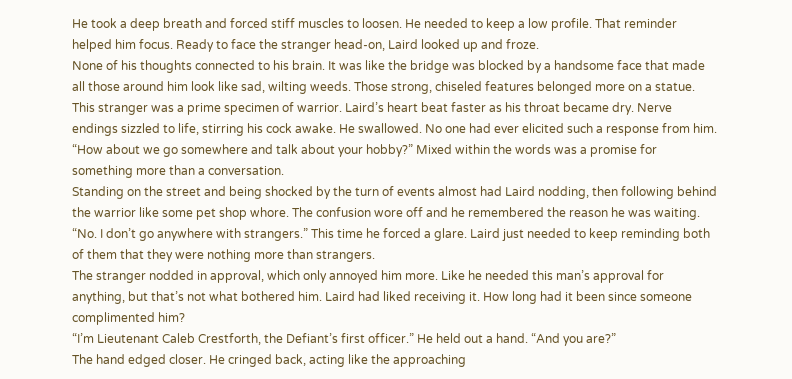He took a deep breath and forced stiff muscles to loosen. He needed to keep a low profile. That reminder helped him focus. Ready to face the stranger head-on, Laird looked up and froze.
None of his thoughts connected to his brain. It was like the bridge was blocked by a handsome face that made all those around him look like sad, wilting weeds. Those strong, chiseled features belonged more on a statue. This stranger was a prime specimen of warrior. Laird’s heart beat faster as his throat became dry. Nerve endings sizzled to life, stirring his cock awake. He swallowed. No one had ever elicited such a response from him.
“How about we go somewhere and talk about your hobby?” Mixed within the words was a promise for something more than a conversation.
Standing on the street and being shocked by the turn of events almost had Laird nodding, then following behind the warrior like some pet shop whore. The confusion wore off and he remembered the reason he was waiting.
“No. I don’t go anywhere with strangers.” This time he forced a glare. Laird just needed to keep reminding both of them that they were nothing more than strangers.
The stranger nodded in approval, which only annoyed him more. Like he needed this man’s approval for anything, but that’s not what bothered him. Laird had liked receiving it. How long had it been since someone complimented him?
“I’m Lieutenant Caleb Crestforth, the Defiant’s first officer.” He held out a hand. “And you are?”
The hand edged closer. He cringed back, acting like the approaching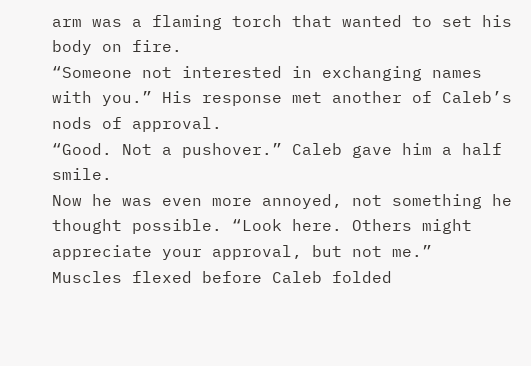arm was a flaming torch that wanted to set his body on fire.
“Someone not interested in exchanging names with you.” His response met another of Caleb’s nods of approval.
“Good. Not a pushover.” Caleb gave him a half smile.
Now he was even more annoyed, not something he thought possible. “Look here. Others might appreciate your approval, but not me.”
Muscles flexed before Caleb folded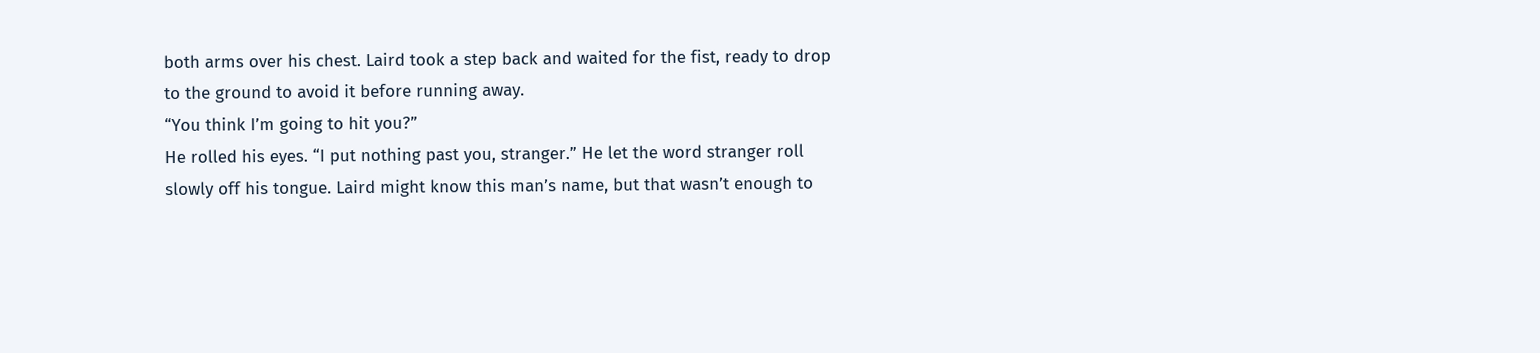both arms over his chest. Laird took a step back and waited for the fist, ready to drop to the ground to avoid it before running away.
“You think I’m going to hit you?”
He rolled his eyes. “I put nothing past you, stranger.” He let the word stranger roll slowly off his tongue. Laird might know this man’s name, but that wasn’t enough to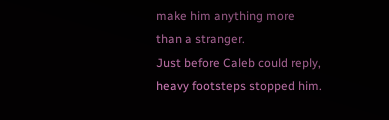make him anything more than a stranger.
Just before Caleb could reply, heavy footsteps stopped him.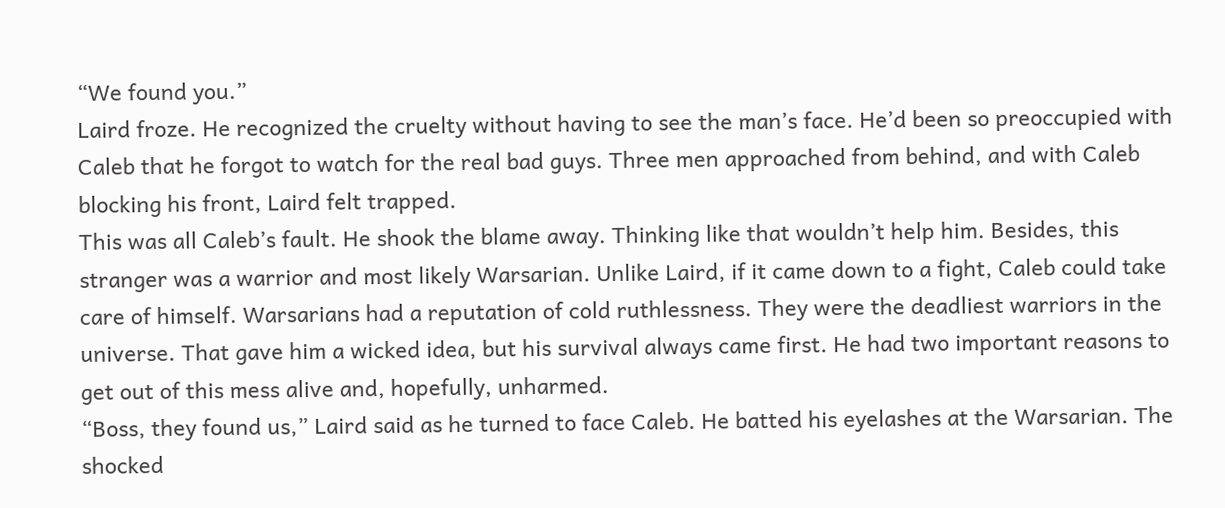“We found you.”
Laird froze. He recognized the cruelty without having to see the man’s face. He’d been so preoccupied with Caleb that he forgot to watch for the real bad guys. Three men approached from behind, and with Caleb blocking his front, Laird felt trapped.
This was all Caleb’s fault. He shook the blame away. Thinking like that wouldn’t help him. Besides, this stranger was a warrior and most likely Warsarian. Unlike Laird, if it came down to a fight, Caleb could take care of himself. Warsarians had a reputation of cold ruthlessness. They were the deadliest warriors in the universe. That gave him a wicked idea, but his survival always came first. He had two important reasons to get out of this mess alive and, hopefully, unharmed.
“Boss, they found us,” Laird said as he turned to face Caleb. He batted his eyelashes at the Warsarian. The shocked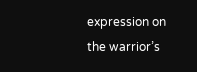expression on the warrior’s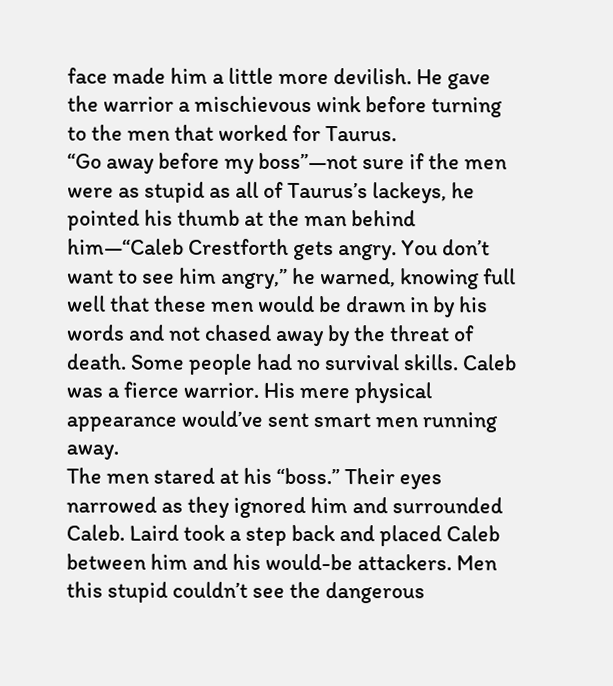face made him a little more devilish. He gave the warrior a mischievous wink before turning to the men that worked for Taurus.
“Go away before my boss”—not sure if the men were as stupid as all of Taurus’s lackeys, he pointed his thumb at the man behind him—“Caleb Crestforth gets angry. You don’t want to see him angry,” he warned, knowing full well that these men would be drawn in by his words and not chased away by the threat of death. Some people had no survival skills. Caleb was a fierce warrior. His mere physical appearance would’ve sent smart men running away.
The men stared at his “boss.” Their eyes narrowed as they ignored him and surrounded Caleb. Laird took a step back and placed Caleb between him and his would-be attackers. Men this stupid couldn’t see the dangerous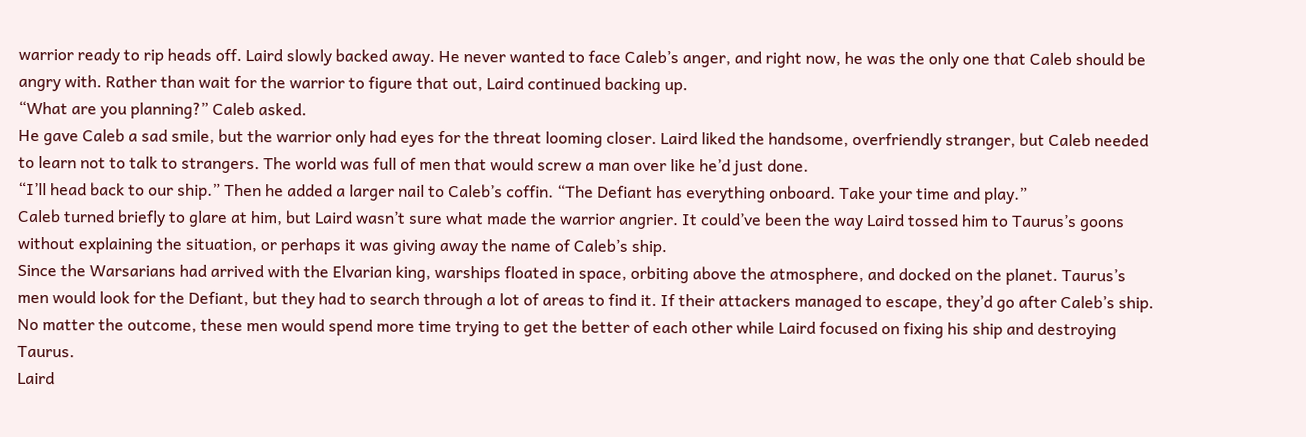warrior ready to rip heads off. Laird slowly backed away. He never wanted to face Caleb’s anger, and right now, he was the only one that Caleb should be angry with. Rather than wait for the warrior to figure that out, Laird continued backing up.
“What are you planning?” Caleb asked.
He gave Caleb a sad smile, but the warrior only had eyes for the threat looming closer. Laird liked the handsome, overfriendly stranger, but Caleb needed to learn not to talk to strangers. The world was full of men that would screw a man over like he’d just done.
“I’ll head back to our ship.” Then he added a larger nail to Caleb’s coffin. “The Defiant has everything onboard. Take your time and play.”
Caleb turned briefly to glare at him, but Laird wasn’t sure what made the warrior angrier. It could’ve been the way Laird tossed him to Taurus’s goons without explaining the situation, or perhaps it was giving away the name of Caleb’s ship.
Since the Warsarians had arrived with the Elvarian king, warships floated in space, orbiting above the atmosphere, and docked on the planet. Taurus’s men would look for the Defiant, but they had to search through a lot of areas to find it. If their attackers managed to escape, they’d go after Caleb’s ship. No matter the outcome, these men would spend more time trying to get the better of each other while Laird focused on fixing his ship and destroying Taurus.
Laird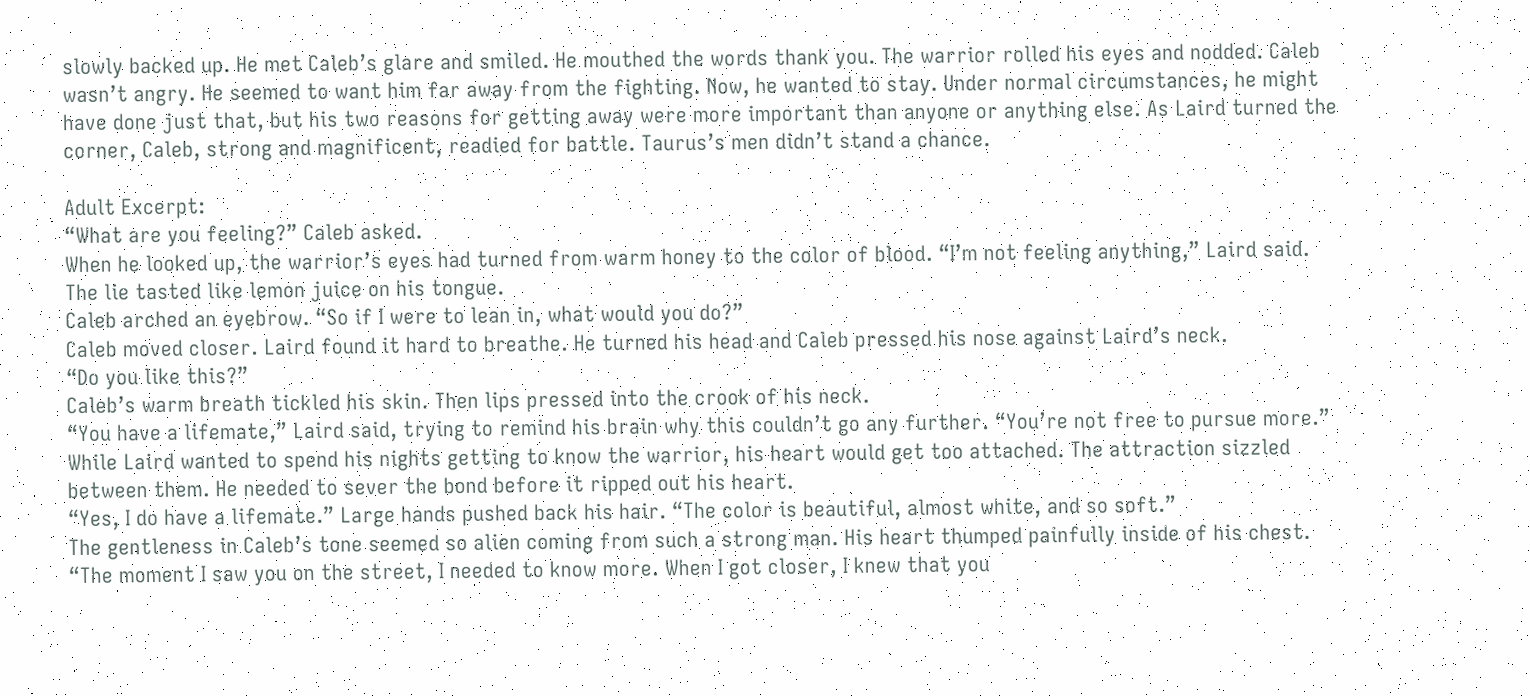slowly backed up. He met Caleb’s glare and smiled. He mouthed the words thank you. The warrior rolled his eyes and nodded. Caleb wasn’t angry. He seemed to want him far away from the fighting. Now, he wanted to stay. Under normal circumstances, he might have done just that, but his two reasons for getting away were more important than anyone or anything else. As Laird turned the corner, Caleb, strong and magnificent, readied for battle. Taurus’s men didn’t stand a chance.

Adult Excerpt:
“What are you feeling?” Caleb asked.
When he looked up, the warrior’s eyes had turned from warm honey to the color of blood. “I’m not feeling anything,” Laird said. The lie tasted like lemon juice on his tongue.
Caleb arched an eyebrow. “So if I were to lean in, what would you do?”
Caleb moved closer. Laird found it hard to breathe. He turned his head and Caleb pressed his nose against Laird’s neck.
“Do you like this?”
Caleb’s warm breath tickled his skin. Then lips pressed into the crook of his neck.
“You have a lifemate,” Laird said, trying to remind his brain why this couldn’t go any further. “You’re not free to pursue more.” While Laird wanted to spend his nights getting to know the warrior, his heart would get too attached. The attraction sizzled between them. He needed to sever the bond before it ripped out his heart.
“Yes, I do have a lifemate.” Large hands pushed back his hair. “The color is beautiful, almost white, and so soft.”
The gentleness in Caleb’s tone seemed so alien coming from such a strong man. His heart thumped painfully inside of his chest.
“The moment I saw you on the street, I needed to know more. When I got closer, I knew that you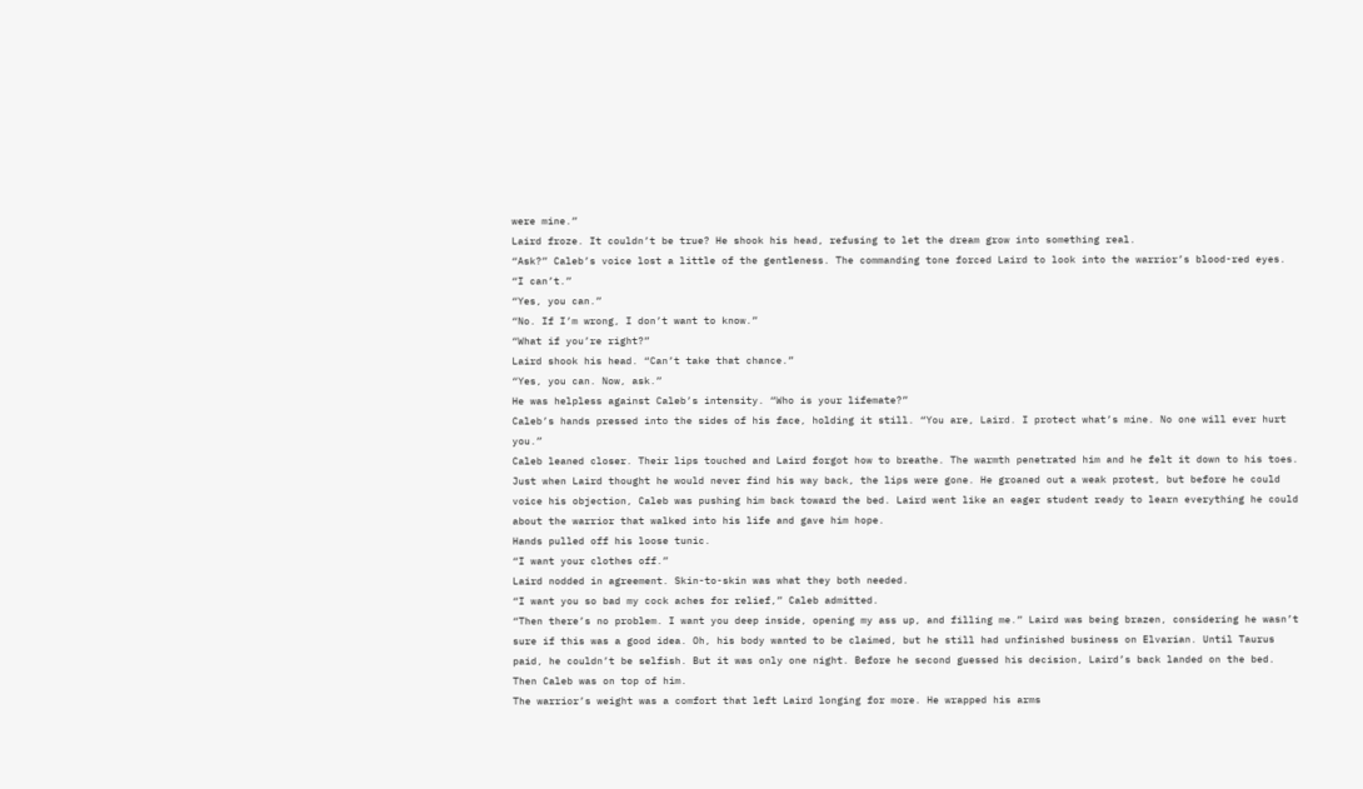were mine.”
Laird froze. It couldn’t be true? He shook his head, refusing to let the dream grow into something real.
“Ask?” Caleb’s voice lost a little of the gentleness. The commanding tone forced Laird to look into the warrior’s blood-red eyes.
“I can’t.”
“Yes, you can.”
“No. If I’m wrong, I don’t want to know.”
“What if you’re right?”
Laird shook his head. “Can’t take that chance.”
“Yes, you can. Now, ask.”
He was helpless against Caleb’s intensity. “Who is your lifemate?”
Caleb’s hands pressed into the sides of his face, holding it still. “You are, Laird. I protect what’s mine. No one will ever hurt you.”
Caleb leaned closer. Their lips touched and Laird forgot how to breathe. The warmth penetrated him and he felt it down to his toes. Just when Laird thought he would never find his way back, the lips were gone. He groaned out a weak protest, but before he could voice his objection, Caleb was pushing him back toward the bed. Laird went like an eager student ready to learn everything he could about the warrior that walked into his life and gave him hope.
Hands pulled off his loose tunic.
“I want your clothes off.”
Laird nodded in agreement. Skin-to-skin was what they both needed.
“I want you so bad my cock aches for relief,” Caleb admitted.
“Then there’s no problem. I want you deep inside, opening my ass up, and filling me.” Laird was being brazen, considering he wasn’t sure if this was a good idea. Oh, his body wanted to be claimed, but he still had unfinished business on Elvarian. Until Taurus paid, he couldn’t be selfish. But it was only one night. Before he second guessed his decision, Laird’s back landed on the bed. Then Caleb was on top of him.
The warrior’s weight was a comfort that left Laird longing for more. He wrapped his arms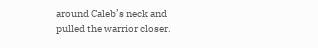around Caleb’s neck and pulled the warrior closer.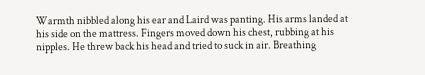Warmth nibbled along his ear and Laird was panting. His arms landed at his side on the mattress. Fingers moved down his chest, rubbing at his nipples. He threw back his head and tried to suck in air. Breathing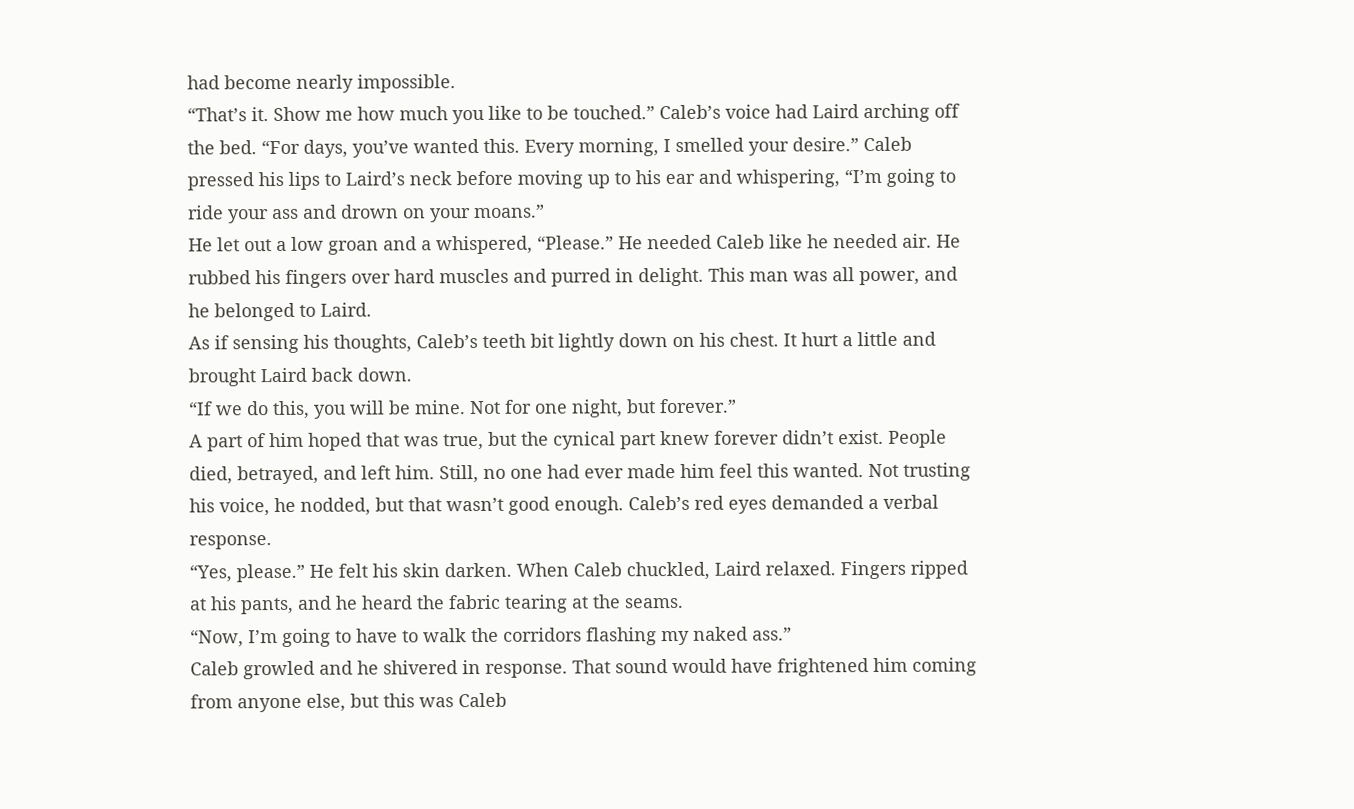had become nearly impossible.
“That’s it. Show me how much you like to be touched.” Caleb’s voice had Laird arching off the bed. “For days, you’ve wanted this. Every morning, I smelled your desire.” Caleb pressed his lips to Laird’s neck before moving up to his ear and whispering, “I’m going to ride your ass and drown on your moans.”
He let out a low groan and a whispered, “Please.” He needed Caleb like he needed air. He rubbed his fingers over hard muscles and purred in delight. This man was all power, and he belonged to Laird.
As if sensing his thoughts, Caleb’s teeth bit lightly down on his chest. It hurt a little and brought Laird back down.
“If we do this, you will be mine. Not for one night, but forever.”
A part of him hoped that was true, but the cynical part knew forever didn’t exist. People died, betrayed, and left him. Still, no one had ever made him feel this wanted. Not trusting his voice, he nodded, but that wasn’t good enough. Caleb’s red eyes demanded a verbal response.
“Yes, please.” He felt his skin darken. When Caleb chuckled, Laird relaxed. Fingers ripped at his pants, and he heard the fabric tearing at the seams.
“Now, I’m going to have to walk the corridors flashing my naked ass.”
Caleb growled and he shivered in response. That sound would have frightened him coming from anyone else, but this was Caleb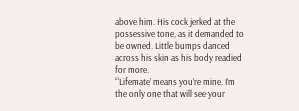above him. His cock jerked at the possessive tone, as it demanded to be owned. Little bumps danced across his skin as his body readied for more.
“‘Lifemate’ means you’re mine. I’m the only one that will see your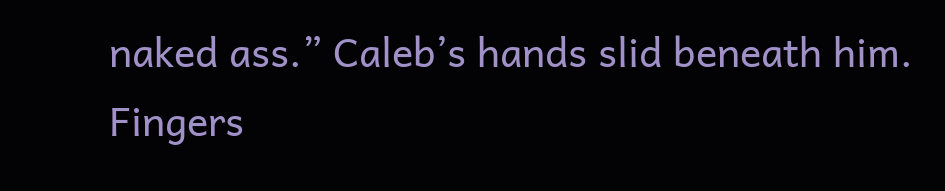naked ass.” Caleb’s hands slid beneath him. Fingers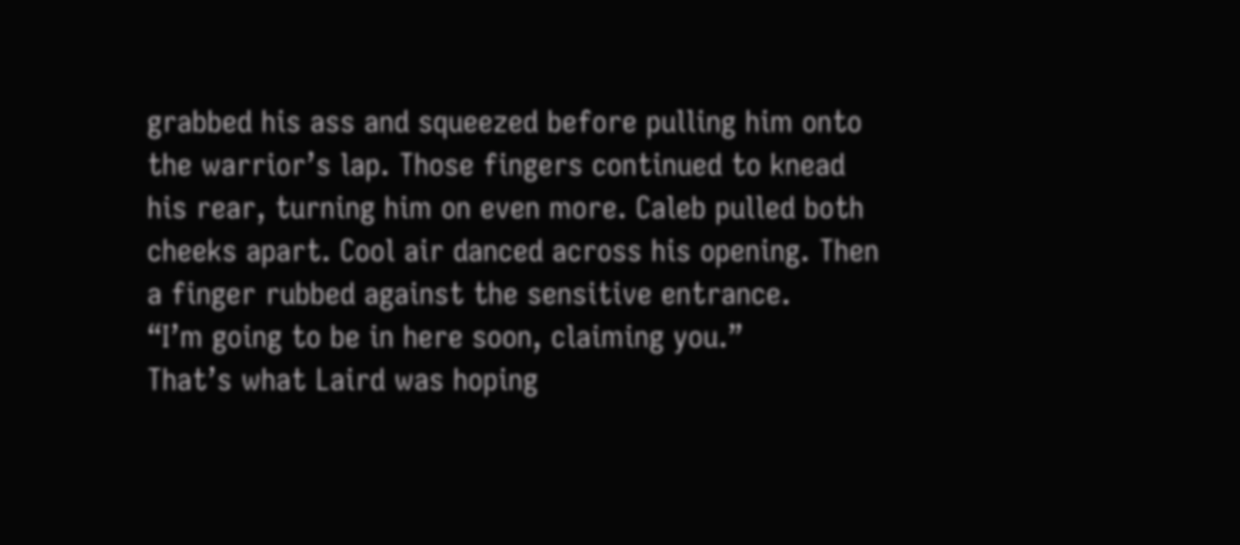grabbed his ass and squeezed before pulling him onto the warrior’s lap. Those fingers continued to knead his rear, turning him on even more. Caleb pulled both cheeks apart. Cool air danced across his opening. Then a finger rubbed against the sensitive entrance.
“I’m going to be in here soon, claiming you.”
That’s what Laird was hoping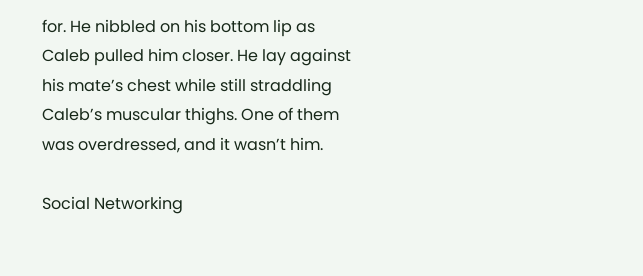for. He nibbled on his bottom lip as Caleb pulled him closer. He lay against his mate’s chest while still straddling Caleb’s muscular thighs. One of them was overdressed, and it wasn’t him.

Social Networking